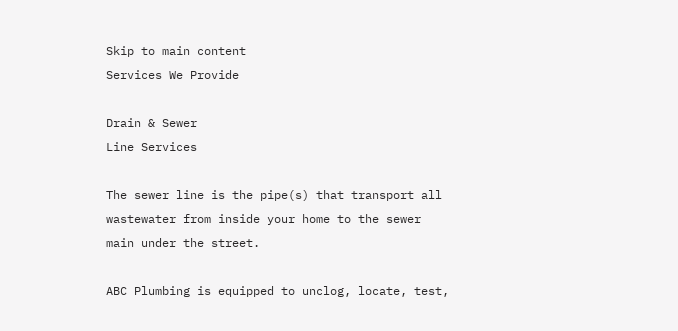Skip to main content
Services We Provide

Drain & Sewer
Line Services

The sewer line is the pipe(s) that transport all wastewater from inside your home to the sewer main under the street.

ABC Plumbing is equipped to unclog, locate, test,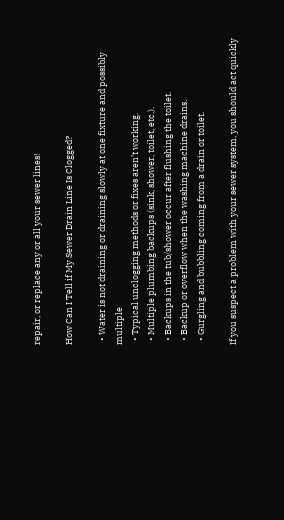repair, or replace any or all your sewer lines!

How Can I Tell if My Sewer Drain Line Is Clogged?

  • Water is not draining or draining slowly at one fixture and possibly multiple
  • Typical unclogging methods or fixes aren’t working.
  • Multiple plumbing backups (sink, shower, toilet, etc.).
  • Backups in the tub/shower occur after flushing the toilet.
  • Backup or overflow when the washing machine drains.
  • Gurgling and bubbling coming from a drain or toilet.

If you suspect a problem with your sewer system, you should act quickly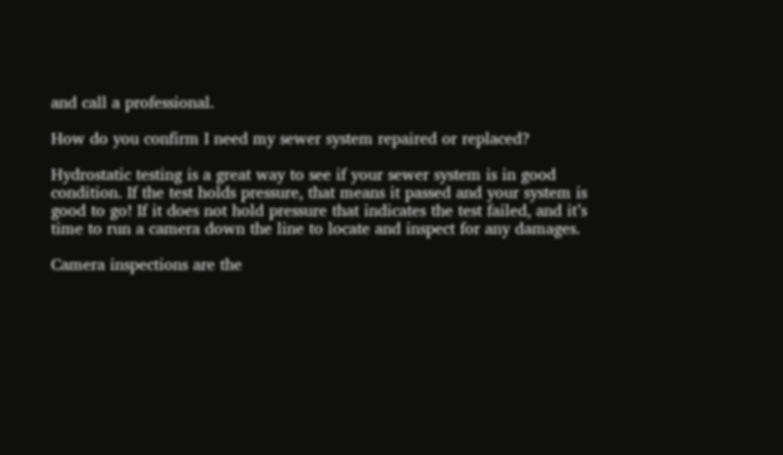and call a professional.

How do you confirm I need my sewer system repaired or replaced?

Hydrostatic testing is a great way to see if your sewer system is in good condition. If the test holds pressure, that means it passed and your system is good to go! If it does not hold pressure that indicates the test failed, and it’s time to run a camera down the line to locate and inspect for any damages.

Camera inspections are the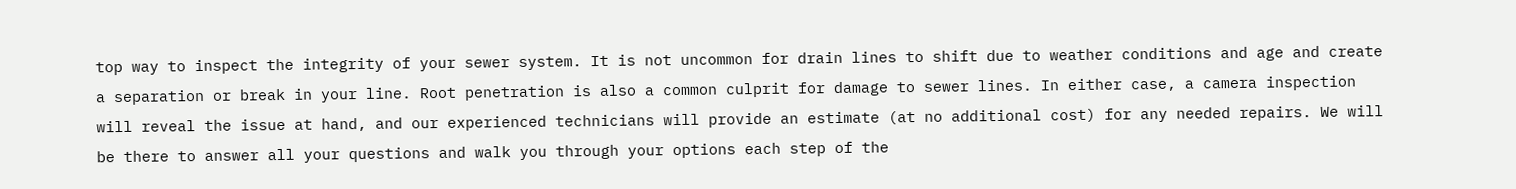top way to inspect the integrity of your sewer system. It is not uncommon for drain lines to shift due to weather conditions and age and create a separation or break in your line. Root penetration is also a common culprit for damage to sewer lines. In either case, a camera inspection will reveal the issue at hand, and our experienced technicians will provide an estimate (at no additional cost) for any needed repairs. We will be there to answer all your questions and walk you through your options each step of the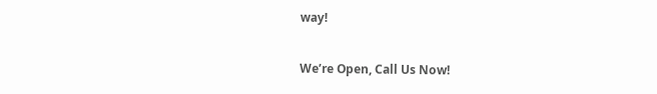way!

We’re Open, Call Us Now!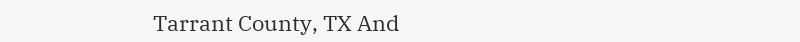Tarrant County, TX And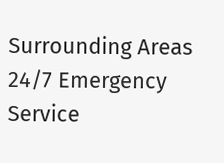Surrounding Areas
24/7 Emergency Service